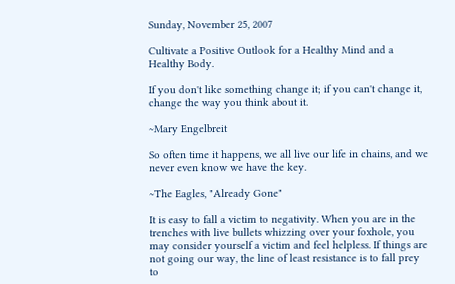Sunday, November 25, 2007

Cultivate a Positive Outlook for a Healthy Mind and a Healthy Body.

If you don't like something change it; if you can't change it, change the way you think about it.

~Mary Engelbreit

So often time it happens, we all live our life in chains, and we never even know we have the key.

~The Eagles, "Already Gone"

It is easy to fall a victim to negativity. When you are in the trenches with live bullets whizzing over your foxhole, you may consider yourself a victim and feel helpless. If things are not going our way, the line of least resistance is to fall prey to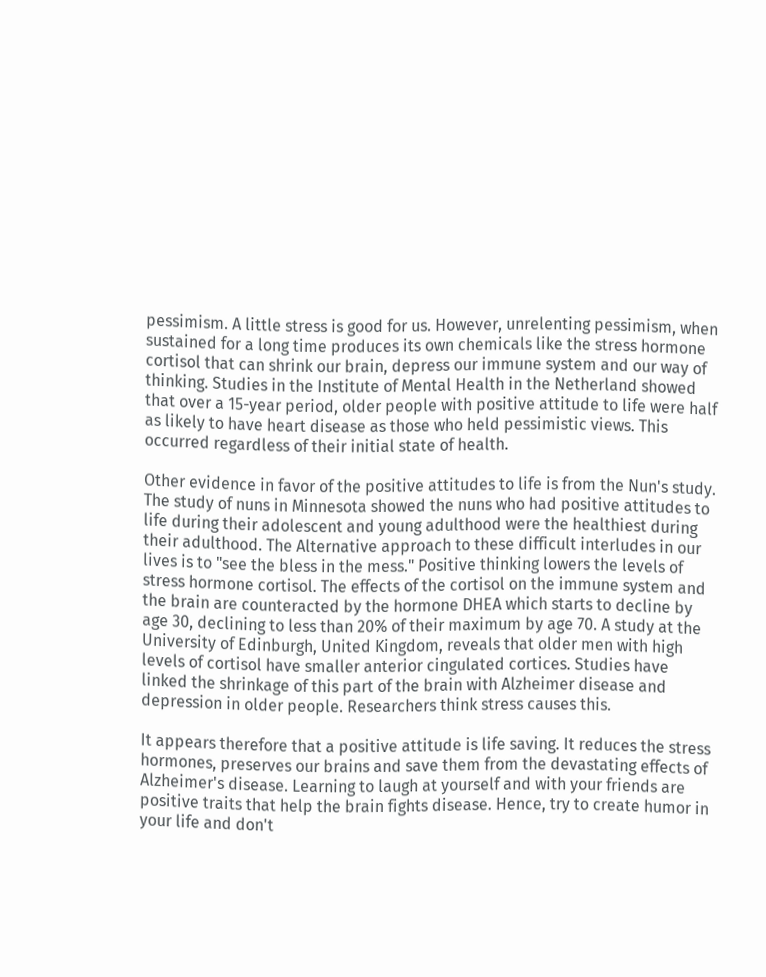pessimism. A little stress is good for us. However, unrelenting pessimism, when sustained for a long time produces its own chemicals like the stress hormone cortisol that can shrink our brain, depress our immune system and our way of thinking. Studies in the Institute of Mental Health in the Netherland showed that over a 15-year period, older people with positive attitude to life were half as likely to have heart disease as those who held pessimistic views. This occurred regardless of their initial state of health.

Other evidence in favor of the positive attitudes to life is from the Nun's study. The study of nuns in Minnesota showed the nuns who had positive attitudes to life during their adolescent and young adulthood were the healthiest during their adulthood. The Alternative approach to these difficult interludes in our lives is to "see the bless in the mess." Positive thinking lowers the levels of stress hormone cortisol. The effects of the cortisol on the immune system and the brain are counteracted by the hormone DHEA which starts to decline by age 30, declining to less than 20% of their maximum by age 70. A study at the University of Edinburgh, United Kingdom, reveals that older men with high levels of cortisol have smaller anterior cingulated cortices. Studies have linked the shrinkage of this part of the brain with Alzheimer disease and depression in older people. Researchers think stress causes this.

It appears therefore that a positive attitude is life saving. It reduces the stress hormones, preserves our brains and save them from the devastating effects of Alzheimer's disease. Learning to laugh at yourself and with your friends are positive traits that help the brain fights disease. Hence, try to create humor in your life and don't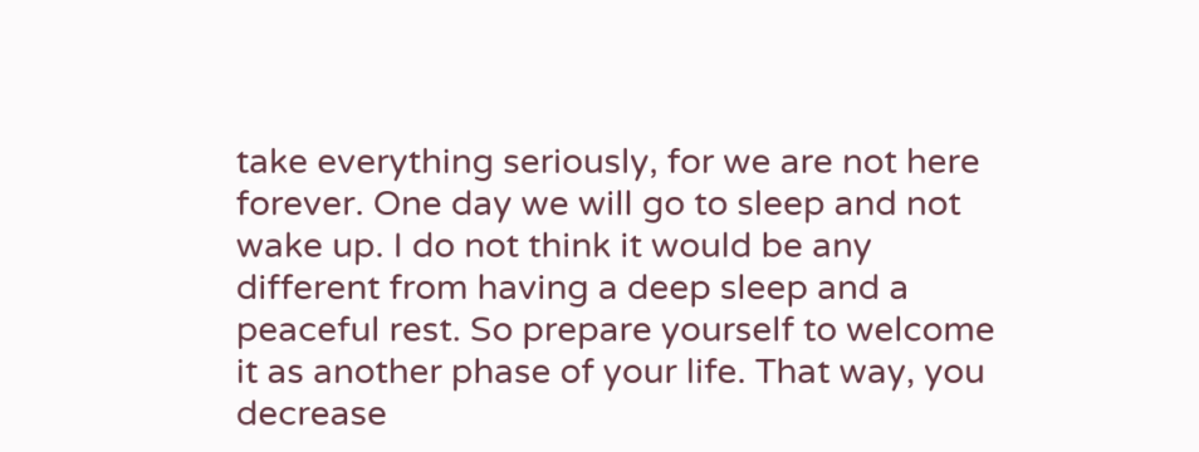take everything seriously, for we are not here forever. One day we will go to sleep and not wake up. I do not think it would be any different from having a deep sleep and a peaceful rest. So prepare yourself to welcome it as another phase of your life. That way, you decrease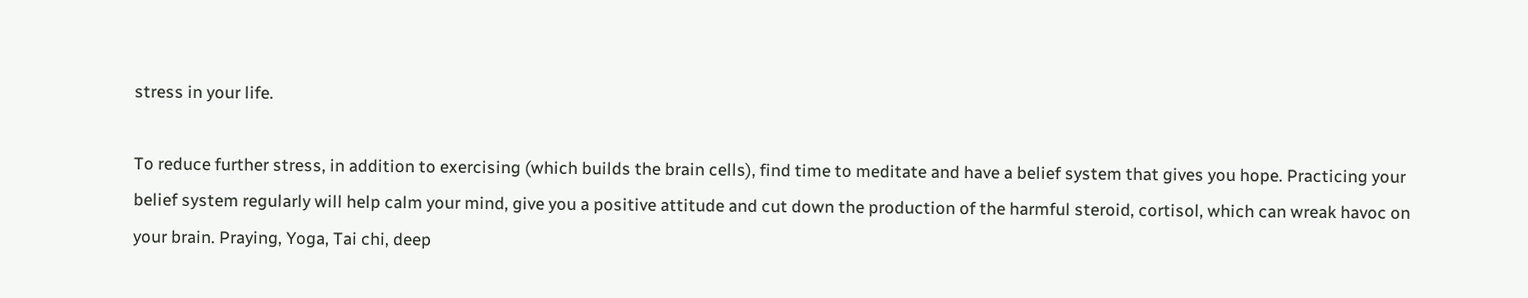stress in your life.

To reduce further stress, in addition to exercising (which builds the brain cells), find time to meditate and have a belief system that gives you hope. Practicing your belief system regularly will help calm your mind, give you a positive attitude and cut down the production of the harmful steroid, cortisol, which can wreak havoc on your brain. Praying, Yoga, Tai chi, deep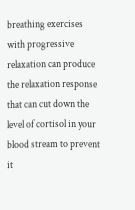breathing exercises with progressive relaxation can produce the relaxation response that can cut down the level of cortisol in your blood stream to prevent it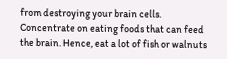from destroying your brain cells. Concentrate on eating foods that can feed the brain. Hence, eat a lot of fish or walnuts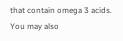that contain omega 3 acids. You may also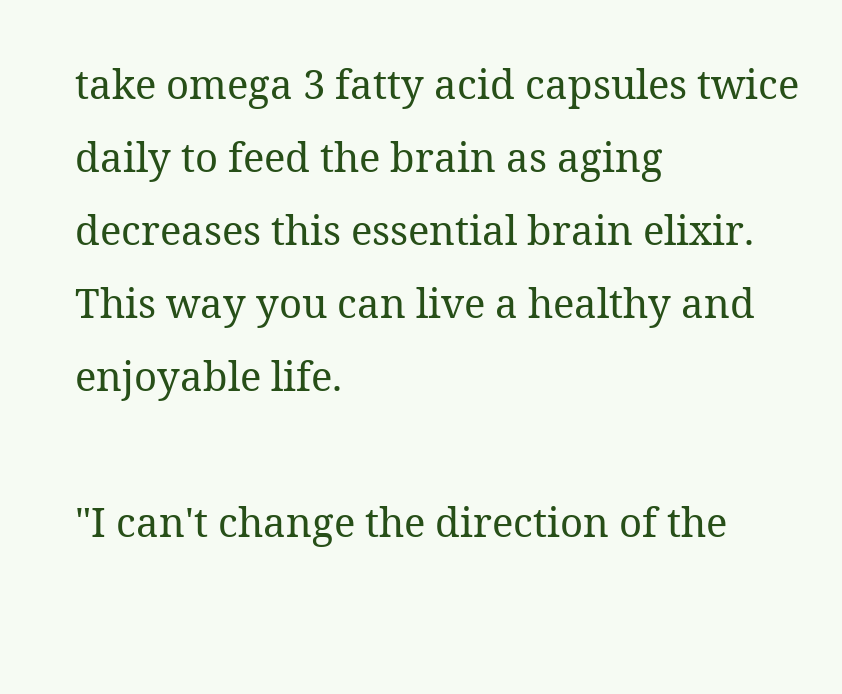take omega 3 fatty acid capsules twice daily to feed the brain as aging decreases this essential brain elixir. This way you can live a healthy and enjoyable life.

"I can't change the direction of the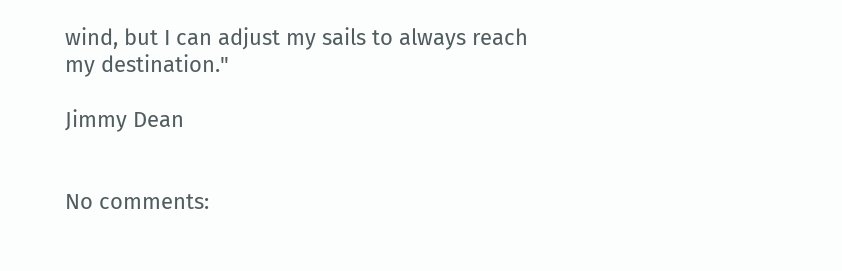wind, but I can adjust my sails to always reach my destination."

Jimmy Dean


No comments: